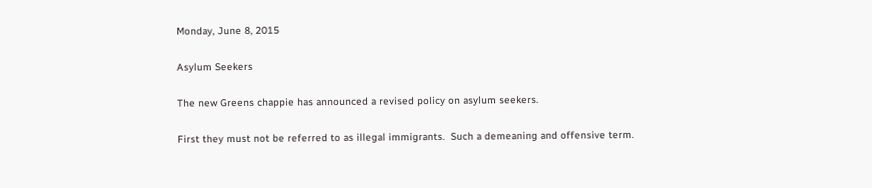Monday, June 8, 2015

Asylum Seekers

The new Greens chappie has announced a revised policy on asylum seekers.

First they must not be referred to as illegal immigrants.  Such a demeaning and offensive term.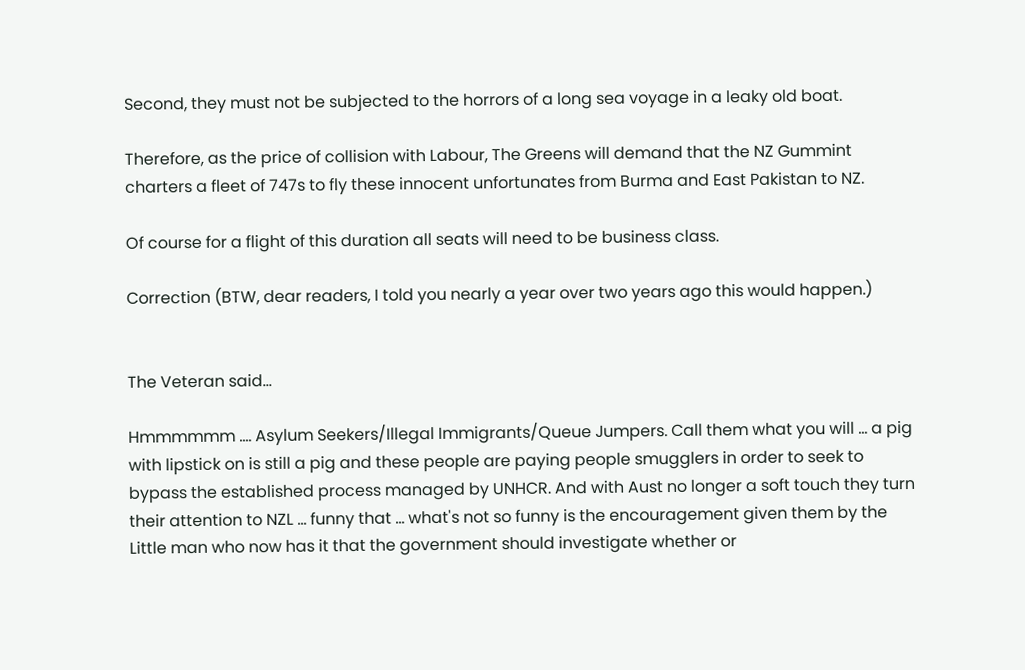Second, they must not be subjected to the horrors of a long sea voyage in a leaky old boat.

Therefore, as the price of collision with Labour, The Greens will demand that the NZ Gummint charters a fleet of 747s to fly these innocent unfortunates from Burma and East Pakistan to NZ.

Of course for a flight of this duration all seats will need to be business class.

Correction (BTW, dear readers, I told you nearly a year over two years ago this would happen.)


The Veteran said...

Hmmmmmm .... Asylum Seekers/Illegal Immigrants/Queue Jumpers. Call them what you will ... a pig with lipstick on is still a pig and these people are paying people smugglers in order to seek to bypass the established process managed by UNHCR. And with Aust no longer a soft touch they turn their attention to NZL ... funny that ... what's not so funny is the encouragement given them by the Little man who now has it that the government should investigate whether or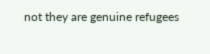not they are genuine refugees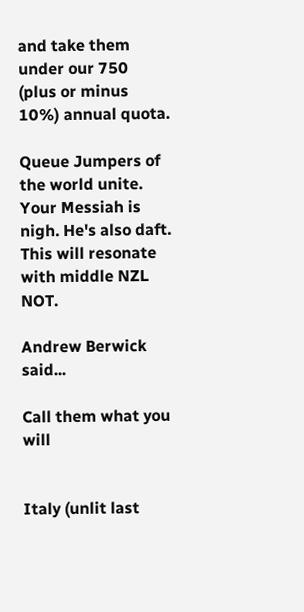and take them under our 750 (plus or minus 10%) annual quota.

Queue Jumpers of the world unite. Your Messiah is nigh. He's also daft. This will resonate with middle NZL NOT.

Andrew Berwick said...

Call them what you will


Italy (unlit last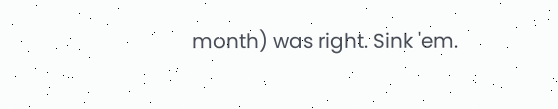month) was right. Sink 'em.